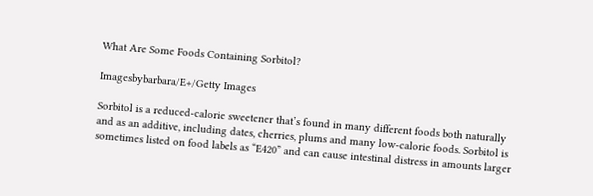What Are Some Foods Containing Sorbitol?

Imagesbybarbara/E+/Getty Images

Sorbitol is a reduced-calorie sweetener that’s found in many different foods both naturally and as an additive, including dates, cherries, plums and many low-calorie foods. Sorbitol is sometimes listed on food labels as “E420” and can cause intestinal distress in amounts larger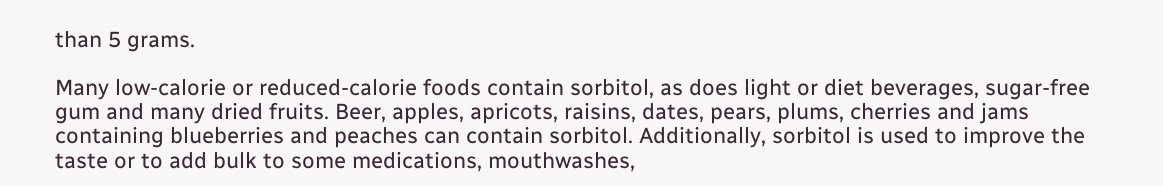than 5 grams.

Many low-calorie or reduced-calorie foods contain sorbitol, as does light or diet beverages, sugar-free gum and many dried fruits. Beer, apples, apricots, raisins, dates, pears, plums, cherries and jams containing blueberries and peaches can contain sorbitol. Additionally, sorbitol is used to improve the taste or to add bulk to some medications, mouthwashes,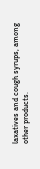laxatives and cough syrups, among other products.